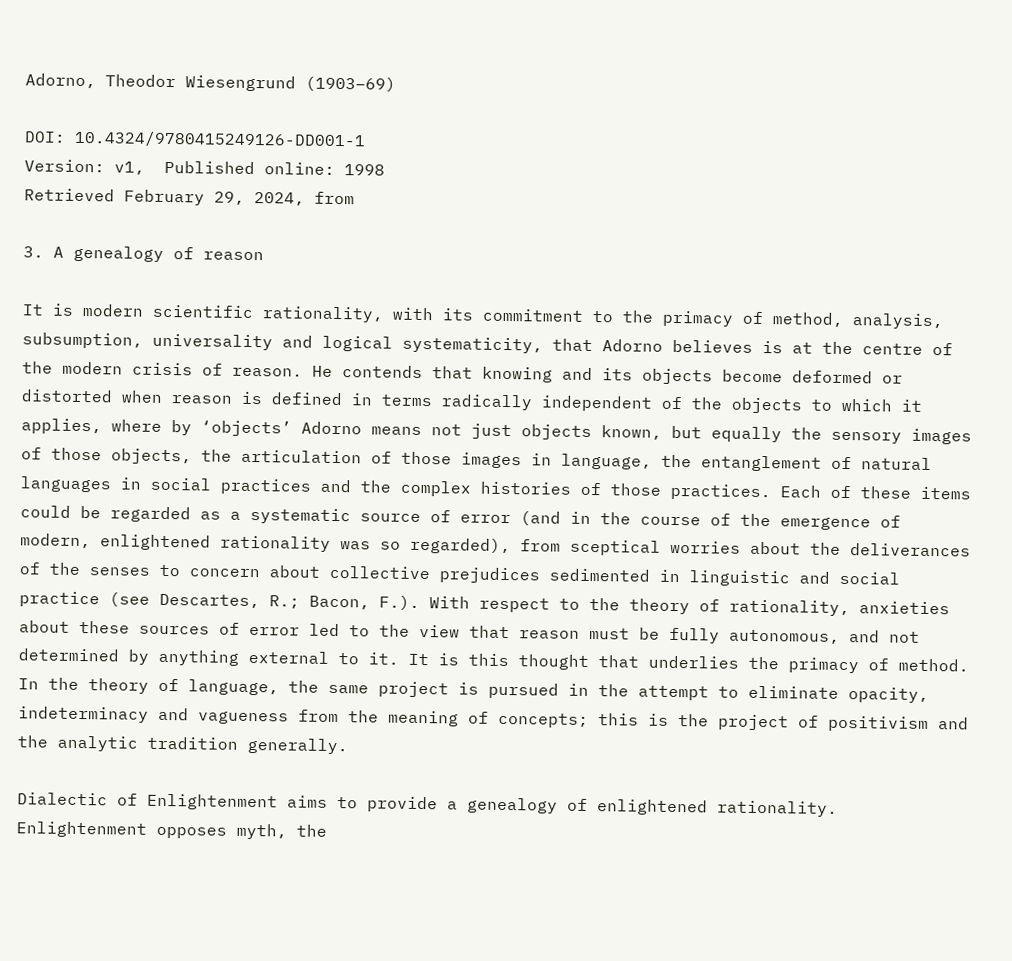Adorno, Theodor Wiesengrund (1903–69)

DOI: 10.4324/9780415249126-DD001-1
Version: v1,  Published online: 1998
Retrieved February 29, 2024, from

3. A genealogy of reason

It is modern scientific rationality, with its commitment to the primacy of method, analysis, subsumption, universality and logical systematicity, that Adorno believes is at the centre of the modern crisis of reason. He contends that knowing and its objects become deformed or distorted when reason is defined in terms radically independent of the objects to which it applies, where by ‘objects’ Adorno means not just objects known, but equally the sensory images of those objects, the articulation of those images in language, the entanglement of natural languages in social practices and the complex histories of those practices. Each of these items could be regarded as a systematic source of error (and in the course of the emergence of modern, enlightened rationality was so regarded), from sceptical worries about the deliverances of the senses to concern about collective prejudices sedimented in linguistic and social practice (see Descartes, R.; Bacon, F.). With respect to the theory of rationality, anxieties about these sources of error led to the view that reason must be fully autonomous, and not determined by anything external to it. It is this thought that underlies the primacy of method. In the theory of language, the same project is pursued in the attempt to eliminate opacity, indeterminacy and vagueness from the meaning of concepts; this is the project of positivism and the analytic tradition generally.

Dialectic of Enlightenment aims to provide a genealogy of enlightened rationality. Enlightenment opposes myth, the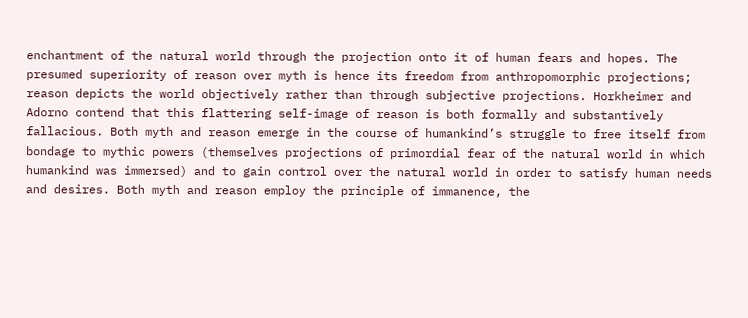enchantment of the natural world through the projection onto it of human fears and hopes. The presumed superiority of reason over myth is hence its freedom from anthropomorphic projections; reason depicts the world objectively rather than through subjective projections. Horkheimer and Adorno contend that this flattering self-image of reason is both formally and substantively fallacious. Both myth and reason emerge in the course of humankind’s struggle to free itself from bondage to mythic powers (themselves projections of primordial fear of the natural world in which humankind was immersed) and to gain control over the natural world in order to satisfy human needs and desires. Both myth and reason employ the principle of immanence, the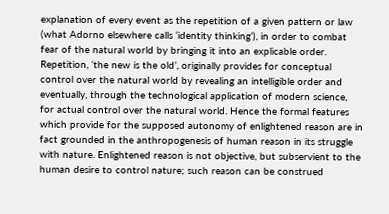explanation of every event as the repetition of a given pattern or law (what Adorno elsewhere calls ‘identity thinking’), in order to combat fear of the natural world by bringing it into an explicable order. Repetition, ‘the new is the old’, originally provides for conceptual control over the natural world by revealing an intelligible order and eventually, through the technological application of modern science, for actual control over the natural world. Hence the formal features which provide for the supposed autonomy of enlightened reason are in fact grounded in the anthropogenesis of human reason in its struggle with nature. Enlightened reason is not objective, but subservient to the human desire to control nature; such reason can be construed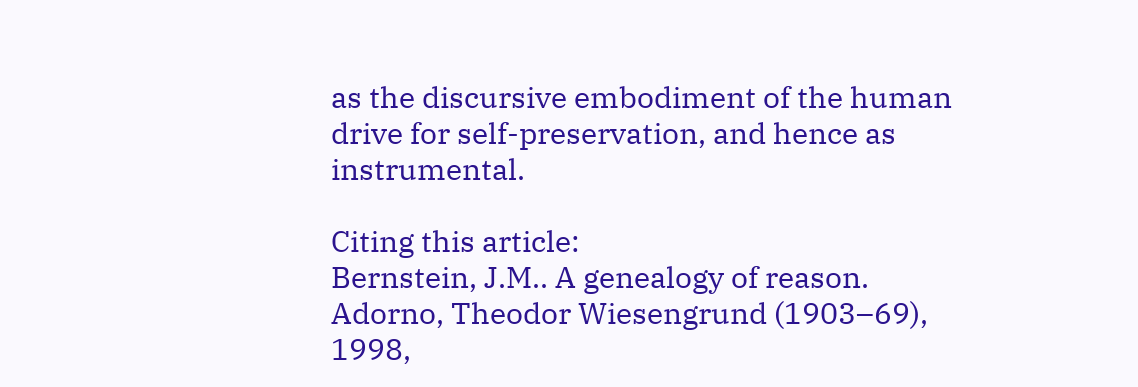as the discursive embodiment of the human drive for self-preservation, and hence as instrumental.

Citing this article:
Bernstein, J.M.. A genealogy of reason. Adorno, Theodor Wiesengrund (1903–69), 1998,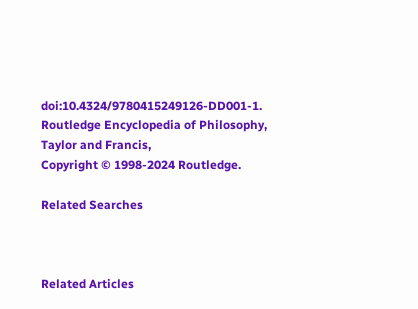doi:10.4324/9780415249126-DD001-1. Routledge Encyclopedia of Philosophy, Taylor and Francis,
Copyright © 1998-2024 Routledge.

Related Searches



Related Articles